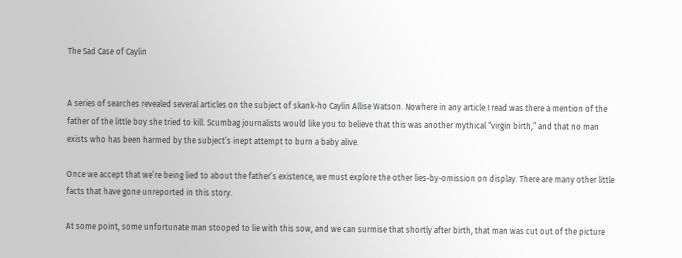The Sad Case of Caylin


A series of searches revealed several articles on the subject of skank-ho Caylin Allise Watson. Nowhere in any article I read was there a mention of the father of the little boy she tried to kill. Scumbag journalists would like you to believe that this was another mythical “virgin birth,” and that no man exists who has been harmed by the subject’s inept attempt to burn a baby alive.

Once we accept that we’re being lied to about the father’s existence, we must explore the other lies-by-omission on display. There are many other little facts that have gone unreported in this story.

At some point, some unfortunate man stooped to lie with this sow, and we can surmise that shortly after birth, that man was cut out of the picture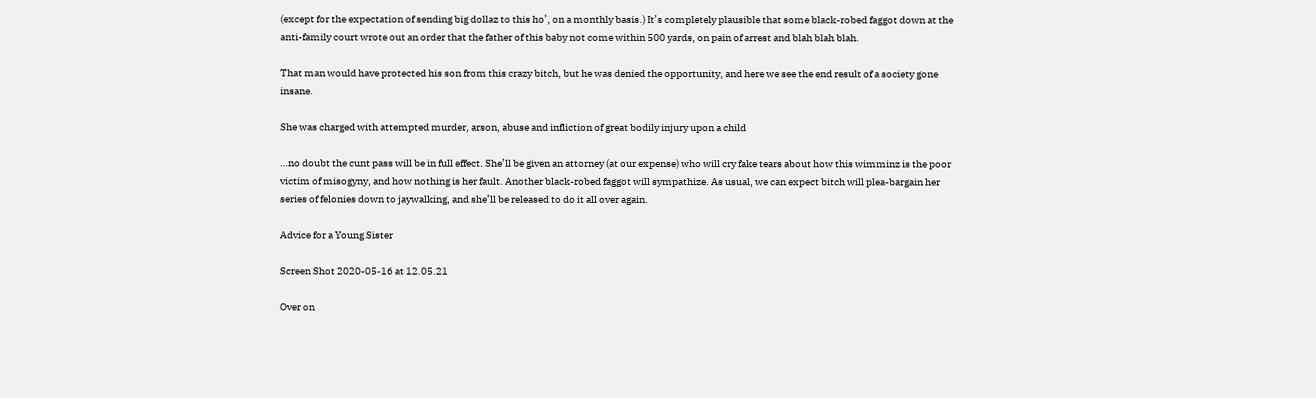(except for the expectation of sending big dollaz to this ho’, on a monthly basis.) It’s completely plausible that some black-robed faggot down at the anti-family court wrote out an order that the father of this baby not come within 500 yards, on pain of arrest and blah blah blah.

That man would have protected his son from this crazy bitch, but he was denied the opportunity, and here we see the end result of a society gone insane.

She was charged with attempted murder, arson, abuse and infliction of great bodily injury upon a child

…no doubt the cunt pass will be in full effect. She’ll be given an attorney (at our expense) who will cry fake tears about how this wimminz is the poor victim of misogyny, and how nothing is her fault. Another black-robed faggot will sympathize. As usual, we can expect bitch will plea-bargain her series of felonies down to jaywalking, and she’ll be released to do it all over again.

Advice for a Young Sister

Screen Shot 2020-05-16 at 12.05.21

Over on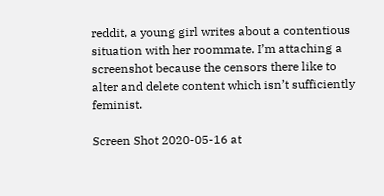reddit, a young girl writes about a contentious situation with her roommate. I’m attaching a screenshot because the censors there like to alter and delete content which isn’t sufficiently feminist.

Screen Shot 2020-05-16 at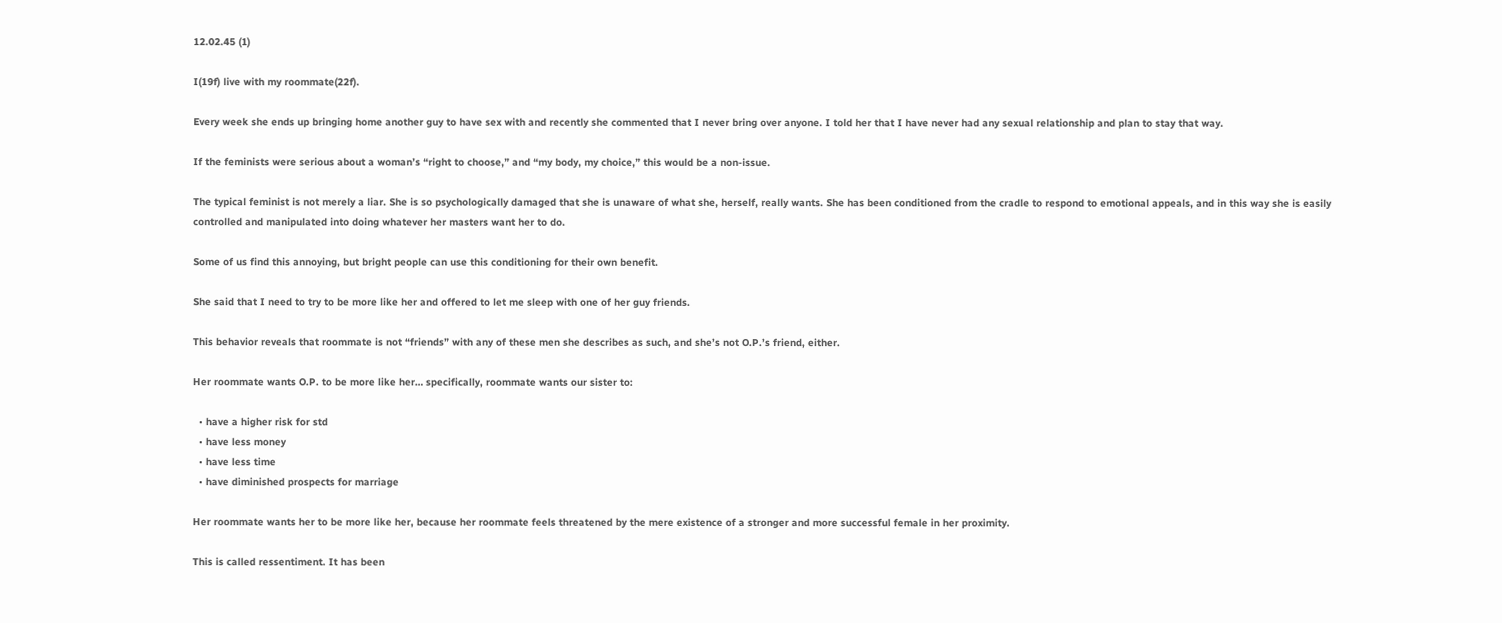12.02.45 (1)

I(19f) live with my roommate(22f).

Every week she ends up bringing home another guy to have sex with and recently she commented that I never bring over anyone. I told her that I have never had any sexual relationship and plan to stay that way.

If the feminists were serious about a woman’s “right to choose,” and “my body, my choice,” this would be a non-issue.

The typical feminist is not merely a liar. She is so psychologically damaged that she is unaware of what she, herself, really wants. She has been conditioned from the cradle to respond to emotional appeals, and in this way she is easily controlled and manipulated into doing whatever her masters want her to do.

Some of us find this annoying, but bright people can use this conditioning for their own benefit.

She said that I need to try to be more like her and offered to let me sleep with one of her guy friends.

This behavior reveals that roommate is not “friends” with any of these men she describes as such, and she’s not O.P.’s friend, either.

Her roommate wants O.P. to be more like her… specifically, roommate wants our sister to:

  • have a higher risk for std
  • have less money
  • have less time
  • have diminished prospects for marriage

Her roommate wants her to be more like her, because her roommate feels threatened by the mere existence of a stronger and more successful female in her proximity.

This is called ressentiment. It has been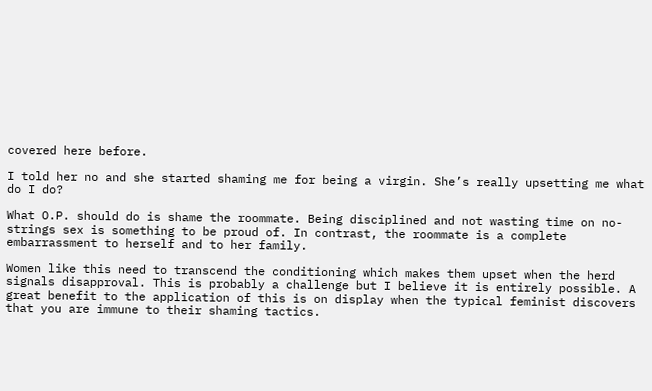covered here before.

I told her no and she started shaming me for being a virgin. She’s really upsetting me what do I do?

What O.P. should do is shame the roommate. Being disciplined and not wasting time on no-strings sex is something to be proud of. In contrast, the roommate is a complete embarrassment to herself and to her family.

Women like this need to transcend the conditioning which makes them upset when the herd signals disapproval. This is probably a challenge but I believe it is entirely possible. A great benefit to the application of this is on display when the typical feminist discovers that you are immune to their shaming tactics.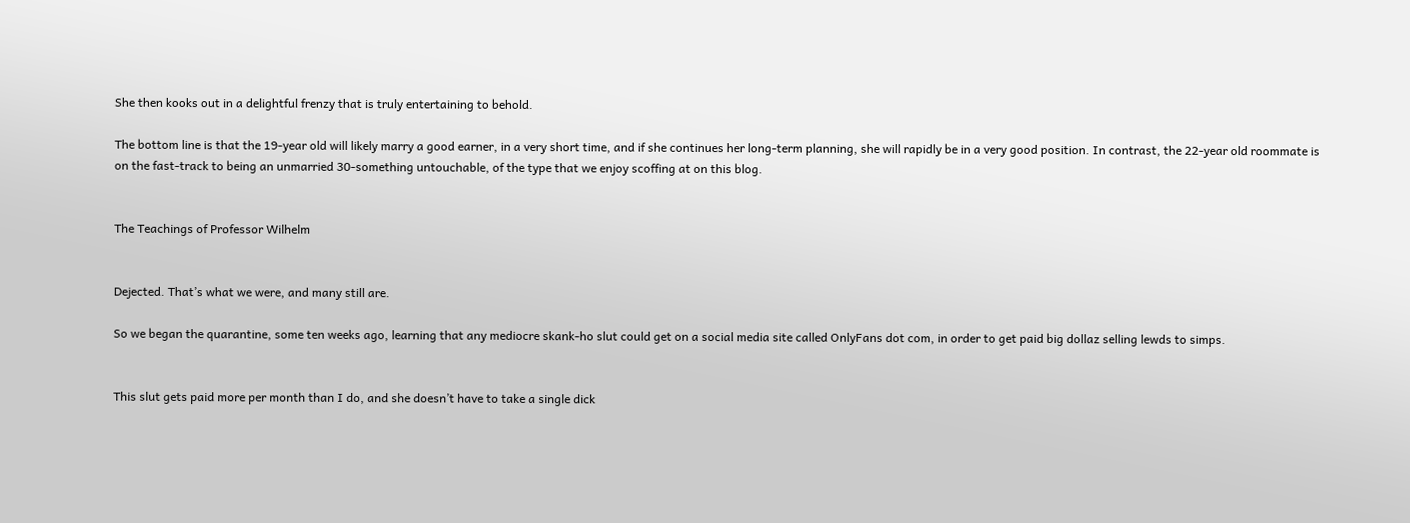She then kooks out in a delightful frenzy that is truly entertaining to behold.

The bottom line is that the 19-year old will likely marry a good earner, in a very short time, and if she continues her long-term planning, she will rapidly be in a very good position. In contrast, the 22-year old roommate is on the fast-track to being an unmarried 30-something untouchable, of the type that we enjoy scoffing at on this blog.


The Teachings of Professor Wilhelm


Dejected. That’s what we were, and many still are.

So we began the quarantine, some ten weeks ago, learning that any mediocre skank-ho slut could get on a social media site called OnlyFans dot com, in order to get paid big dollaz selling lewds to simps.


This slut gets paid more per month than I do, and she doesn’t have to take a single dick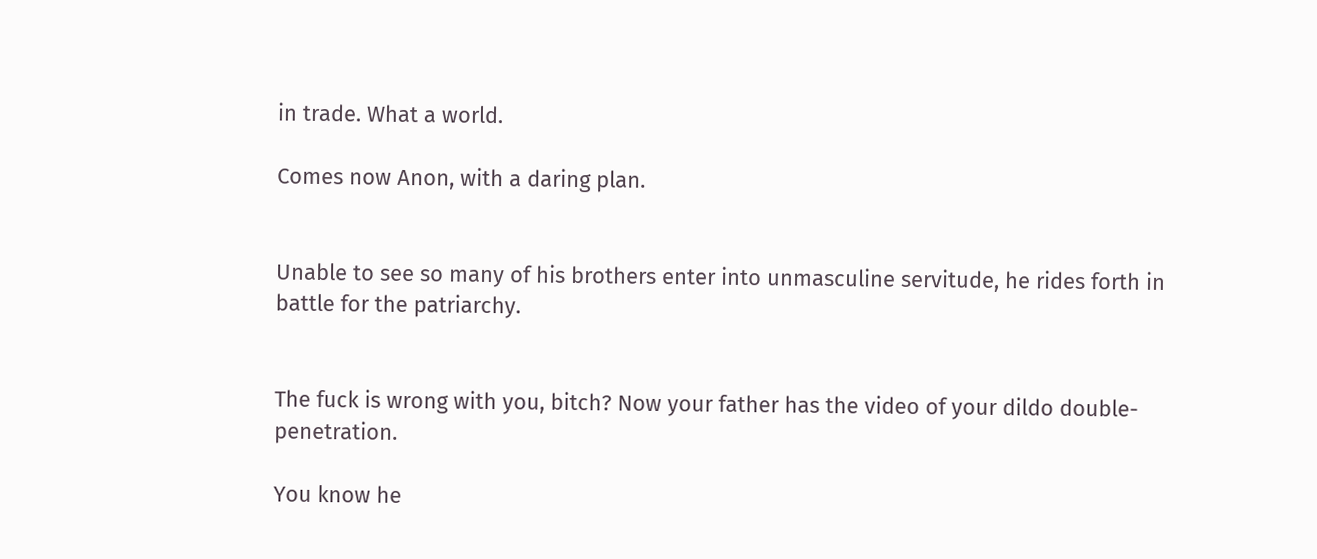in trade. What a world.

Comes now Anon, with a daring plan.


Unable to see so many of his brothers enter into unmasculine servitude, he rides forth in battle for the patriarchy.


The fuck is wrong with you, bitch? Now your father has the video of your dildo double-penetration.

You know he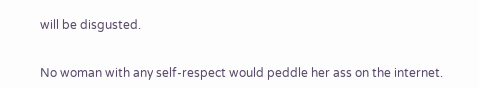will be disgusted.


No woman with any self-respect would peddle her ass on the internet.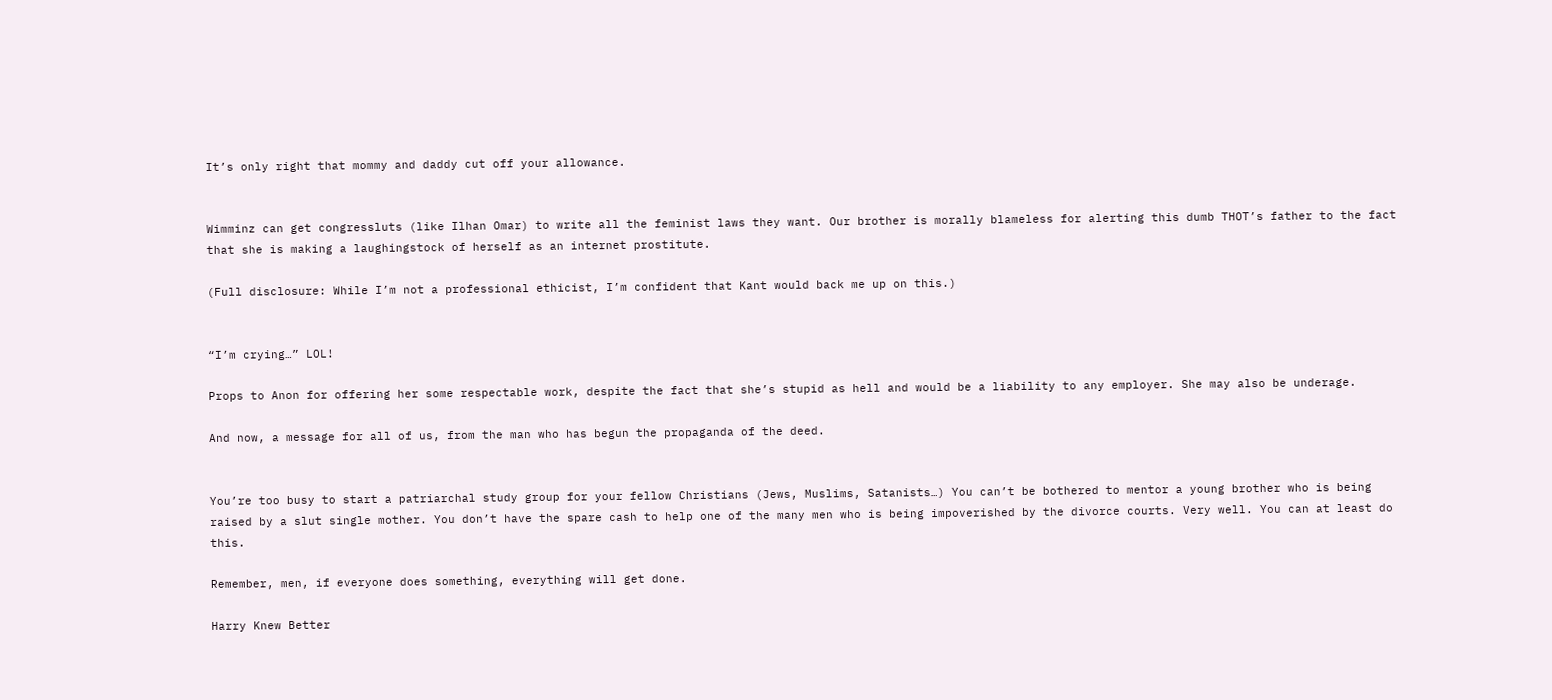It’s only right that mommy and daddy cut off your allowance.


Wimminz can get congressluts (like Ilhan Omar) to write all the feminist laws they want. Our brother is morally blameless for alerting this dumb THOT’s father to the fact that she is making a laughingstock of herself as an internet prostitute.

(Full disclosure: While I’m not a professional ethicist, I’m confident that Kant would back me up on this.)


“I’m crying…” LOL!

Props to Anon for offering her some respectable work, despite the fact that she’s stupid as hell and would be a liability to any employer. She may also be underage.

And now, a message for all of us, from the man who has begun the propaganda of the deed.


You’re too busy to start a patriarchal study group for your fellow Christians (Jews, Muslims, Satanists…) You can’t be bothered to mentor a young brother who is being raised by a slut single mother. You don’t have the spare cash to help one of the many men who is being impoverished by the divorce courts. Very well. You can at least do this.

Remember, men, if everyone does something, everything will get done.

Harry Knew Better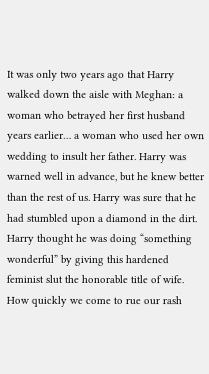It was only two years ago that Harry walked down the aisle with Meghan: a woman who betrayed her first husband years earlier… a woman who used her own wedding to insult her father. Harry was warned well in advance, but he knew better than the rest of us. Harry was sure that he had stumbled upon a diamond in the dirt. Harry thought he was doing “something wonderful” by giving this hardened feminist slut the honorable title of wife. How quickly we come to rue our rash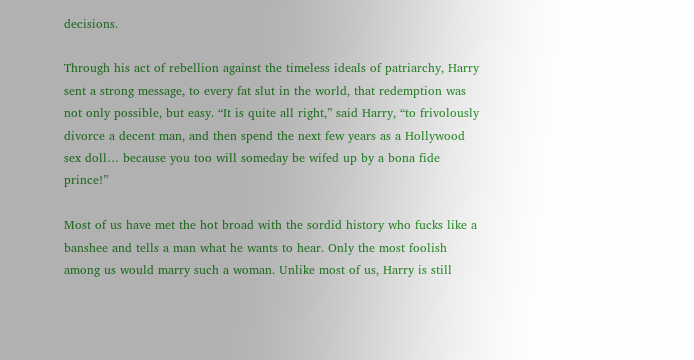decisions.

Through his act of rebellion against the timeless ideals of patriarchy, Harry sent a strong message, to every fat slut in the world, that redemption was not only possible, but easy. “It is quite all right,” said Harry, “to frivolously divorce a decent man, and then spend the next few years as a Hollywood sex doll… because you too will someday be wifed up by a bona fide prince!”

Most of us have met the hot broad with the sordid history who fucks like a banshee and tells a man what he wants to hear. Only the most foolish among us would marry such a woman. Unlike most of us, Harry is still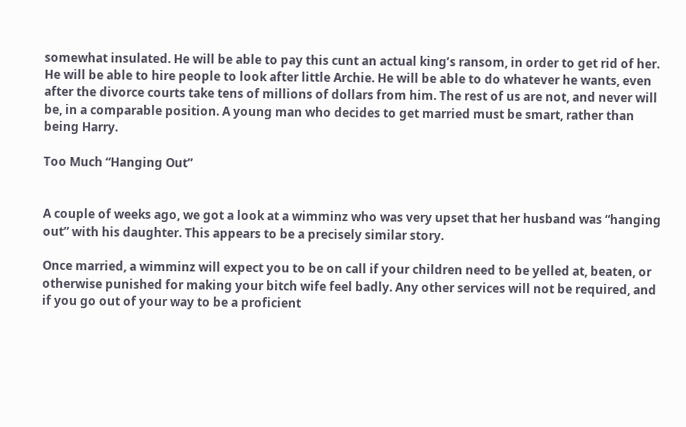somewhat insulated. He will be able to pay this cunt an actual king’s ransom, in order to get rid of her. He will be able to hire people to look after little Archie. He will be able to do whatever he wants, even after the divorce courts take tens of millions of dollars from him. The rest of us are not, and never will be, in a comparable position. A young man who decides to get married must be smart, rather than being Harry.

Too Much “Hanging Out”


A couple of weeks ago, we got a look at a wimminz who was very upset that her husband was “hanging out” with his daughter. This appears to be a precisely similar story.

Once married, a wimminz will expect you to be on call if your children need to be yelled at, beaten, or otherwise punished for making your bitch wife feel badly. Any other services will not be required, and if you go out of your way to be a proficient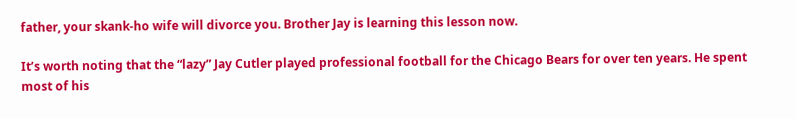father, your skank-ho wife will divorce you. Brother Jay is learning this lesson now.

It’s worth noting that the “lazy” Jay Cutler played professional football for the Chicago Bears for over ten years. He spent most of his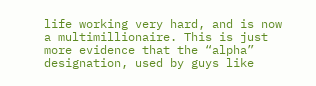life working very hard, and is now a multimillionaire. This is just more evidence that the “alpha” designation, used by guys like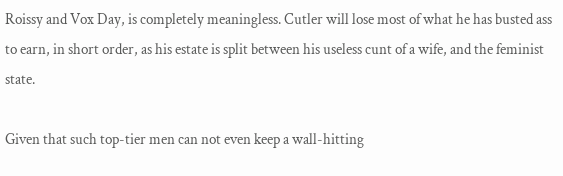Roissy and Vox Day, is completely meaningless. Cutler will lose most of what he has busted ass to earn, in short order, as his estate is split between his useless cunt of a wife, and the feminist state.

Given that such top-tier men can not even keep a wall-hitting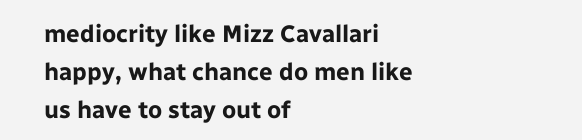mediocrity like Mizz Cavallari happy, what chance do men like us have to stay out of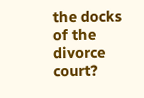the docks of the divorce court?